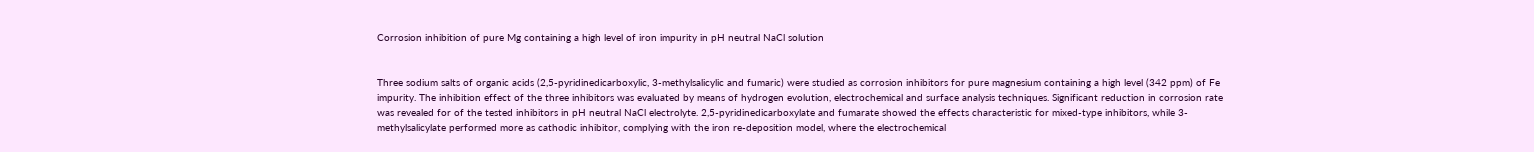Corrosion inhibition of pure Mg containing a high level of iron impurity in pH neutral NaCl solution


Three sodium salts of organic acids (2,5-pyridinedicarboxylic, 3-methylsalicylic and fumaric) were studied as corrosion inhibitors for pure magnesium containing a high level (342 ppm) of Fe impurity. The inhibition effect of the three inhibitors was evaluated by means of hydrogen evolution, electrochemical and surface analysis techniques. Significant reduction in corrosion rate was revealed for of the tested inhibitors in pH neutral NaCl electrolyte. 2,5-pyridinedicarboxylate and fumarate showed the effects characteristic for mixed-type inhibitors, while 3-methylsalicylate performed more as cathodic inhibitor, complying with the iron re-deposition model, where the electrochemical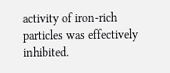activity of iron-rich particles was effectively inhibited.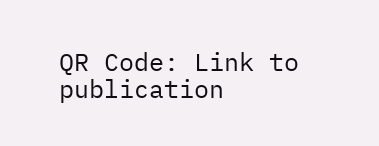QR Code: Link to publication